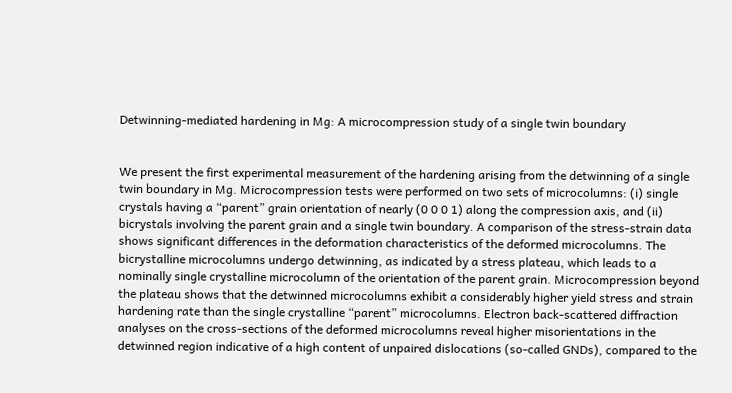Detwinning-mediated hardening in Mg: A microcompression study of a single twin boundary


We present the first experimental measurement of the hardening arising from the detwinning of a single twin boundary in Mg. Microcompression tests were performed on two sets of microcolumns: (i) single crystals having a “parent” grain orientation of nearly (0 0 0 1) along the compression axis, and (ii) bicrystals involving the parent grain and a single twin boundary. A comparison of the stress-strain data shows significant differences in the deformation characteristics of the deformed microcolumns. The bicrystalline microcolumns undergo detwinning, as indicated by a stress plateau, which leads to a nominally single crystalline microcolumn of the orientation of the parent grain. Microcompression beyond the plateau shows that the detwinned microcolumns exhibit a considerably higher yield stress and strain hardening rate than the single crystalline “parent” microcolumns. Electron back-scattered diffraction analyses on the cross-sections of the deformed microcolumns reveal higher misorientations in the detwinned region indicative of a high content of unpaired dislocations (so-called GNDs), compared to the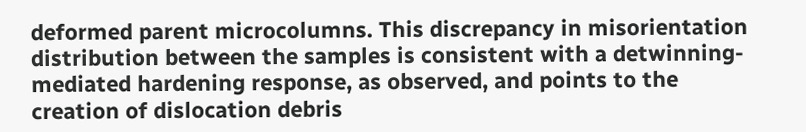deformed parent microcolumns. This discrepancy in misorientation distribution between the samples is consistent with a detwinning-mediated hardening response, as observed, and points to the creation of dislocation debris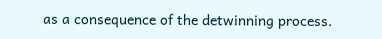as a consequence of the detwinning process.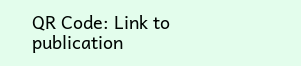QR Code: Link to publication